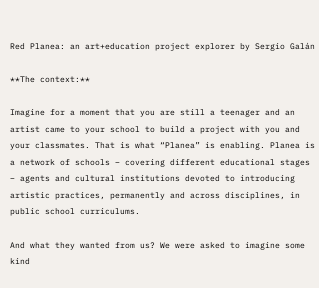Red Planea: an art+education project explorer by Sergio Galán

**The context:**

Imagine for a moment that you are still a teenager and an artist came to your school to build a project with you and your classmates. That is what “Planea” is enabling. Planea is a network of schools – covering different educational stages – agents and cultural institutions devoted to introducing artistic practices, permanently and across disciplines, in public school curriculums.

And what they wanted from us? We were asked to imagine some kind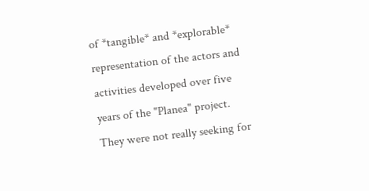of *tangible* and *explorable* representation of the actors and activities developed over five years of the "Planea" project. They were not really seeking for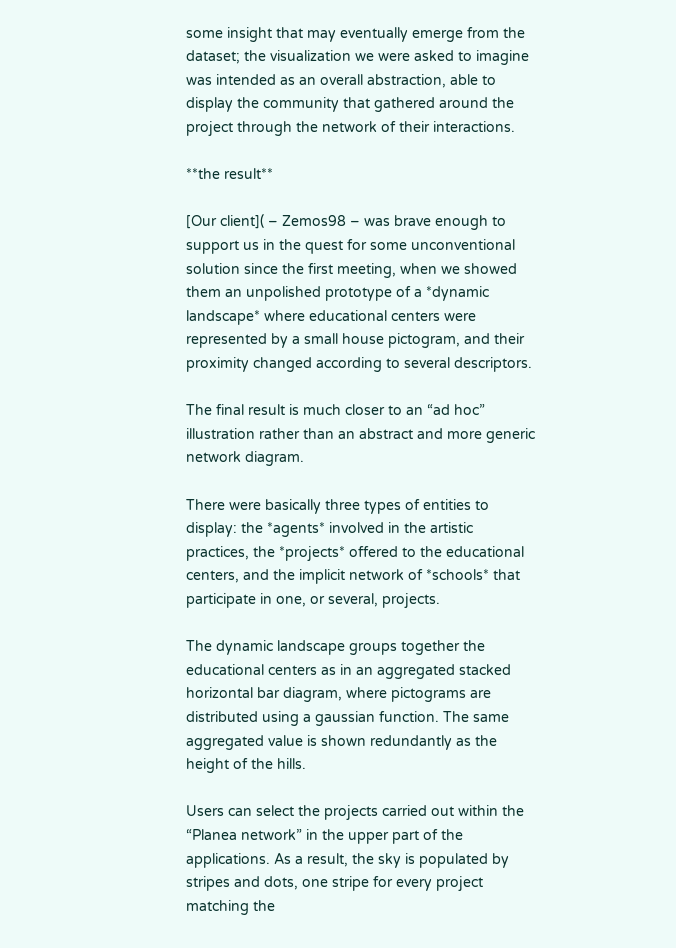some insight that may eventually emerge from the dataset; the visualization we were asked to imagine was intended as an overall abstraction, able to display the community that gathered around the project through the network of their interactions.

**the result**

[Our client]( – Zemos98 – was brave enough to support us in the quest for some unconventional solution since the first meeting, when we showed them an unpolished prototype of a *dynamic landscape* where educational centers were represented by a small house pictogram, and their proximity changed according to several descriptors.

The final result is much closer to an “ad hoc” illustration rather than an abstract and more generic network diagram.

There were basically three types of entities to display: the *agents* involved in the artistic practices, the *projects* offered to the educational centers, and the implicit network of *schools* that participate in one, or several, projects.

The dynamic landscape groups together the educational centers as in an aggregated stacked horizontal bar diagram, where pictograms are distributed using a gaussian function. The same aggregated value is shown redundantly as the height of the hills.

Users can select the projects carried out within the “Planea network” in the upper part of the applications. As a result, the sky is populated by stripes and dots, one stripe for every project matching the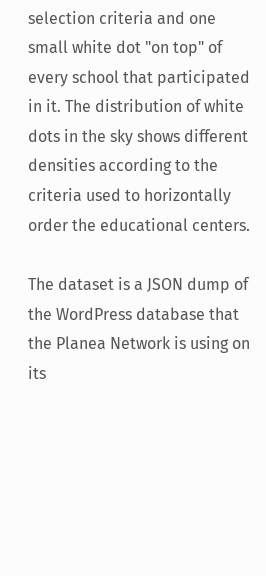selection criteria and one small white dot "on top" of every school that participated in it. The distribution of white dots in the sky shows different densities according to the criteria used to horizontally order the educational centers.

The dataset is a JSON dump of the WordPress database that the Planea Network is using on its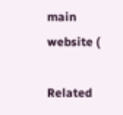main website (

Related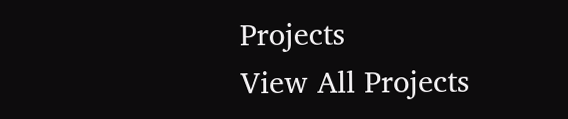Projects
View All Projects